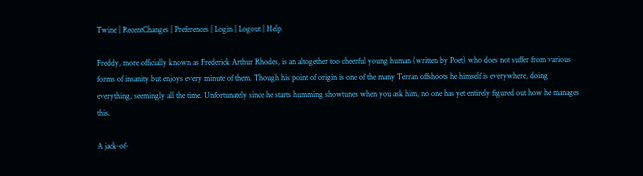Twine | RecentChanges | Preferences | Login | Logout | Help

Freddy, more officially known as Frederick Arthur Rhodes, is an altogether too cheerful young human (written by Poet) who does not suffer from various forms of insanity but enjoys every minute of them. Though his point of origin is one of the many Terran offshoots he himself is everywhere, doing everything, seemingly all the time. Unfortunately since he starts humming showtunes when you ask him, no one has yet entirely figured out how he manages this.

A jack-of-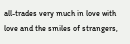all-trades very much in love with love and the smiles of strangers,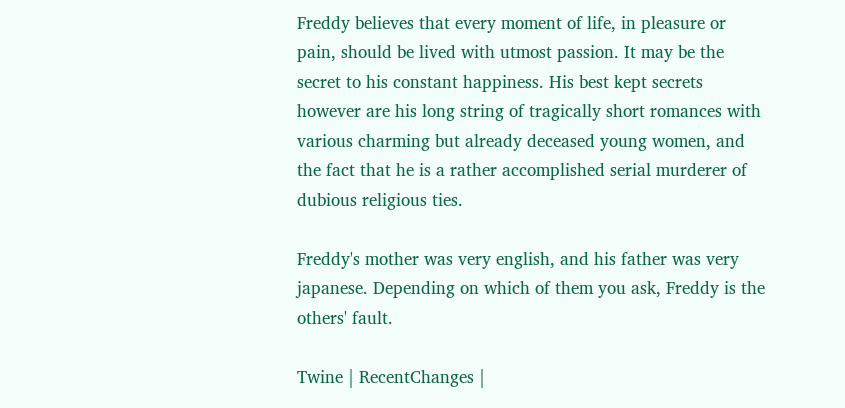Freddy believes that every moment of life, in pleasure or pain, should be lived with utmost passion. It may be the secret to his constant happiness. His best kept secrets however are his long string of tragically short romances with various charming but already deceased young women, and the fact that he is a rather accomplished serial murderer of dubious religious ties.

Freddy's mother was very english, and his father was very japanese. Depending on which of them you ask, Freddy is the others' fault.

Twine | RecentChanges |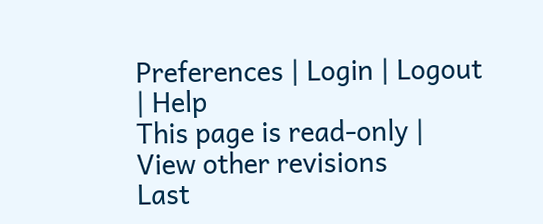Preferences | Login | Logout | Help
This page is read-only | View other revisions
Last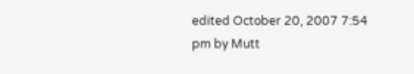edited October 20, 2007 7:54 pm by Mutt